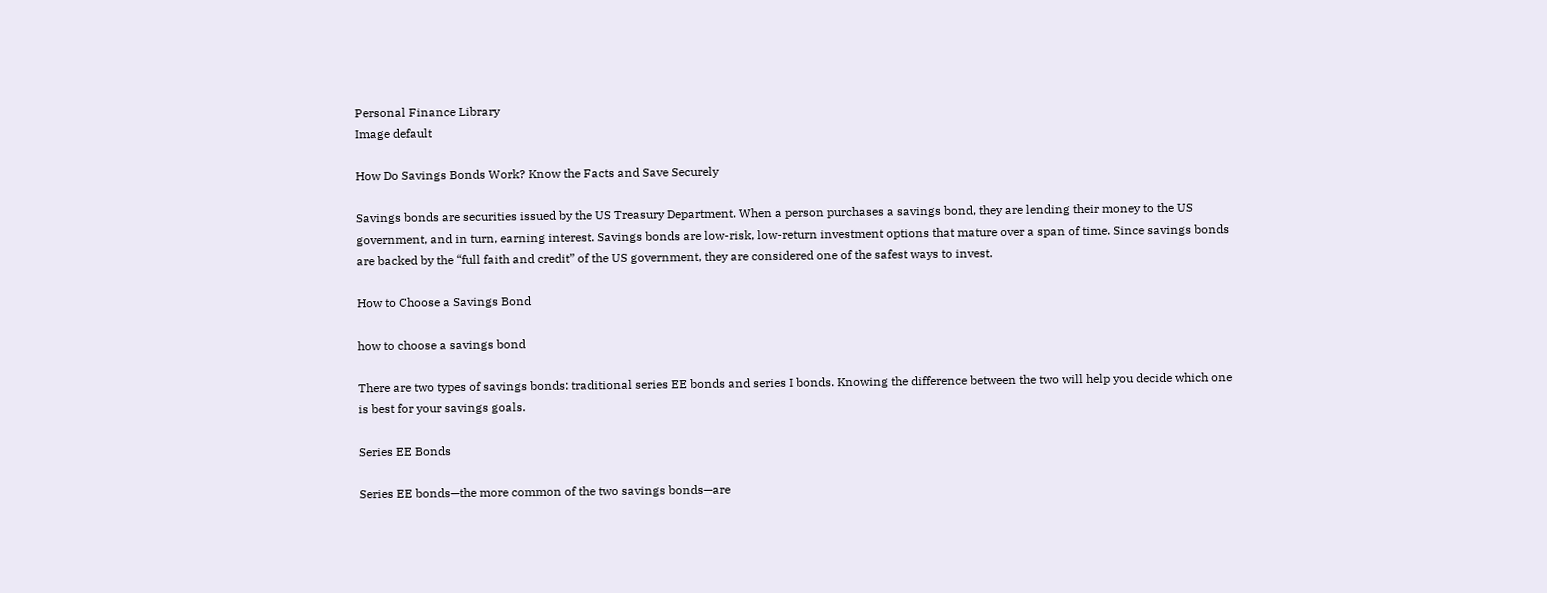Personal Finance Library
Image default

How Do Savings Bonds Work? Know the Facts and Save Securely

Savings bonds are securities issued by the US Treasury Department. When a person purchases a savings bond, they are lending their money to the US government, and in turn, earning interest. Savings bonds are low-risk, low-return investment options that mature over a span of time. Since savings bonds are backed by the “full faith and credit” of the US government, they are considered one of the safest ways to invest.

How to Choose a Savings Bond

how to choose a savings bond

There are two types of savings bonds: traditional series EE bonds and series I bonds. Knowing the difference between the two will help you decide which one is best for your savings goals.

Series EE Bonds

Series EE bonds—the more common of the two savings bonds—are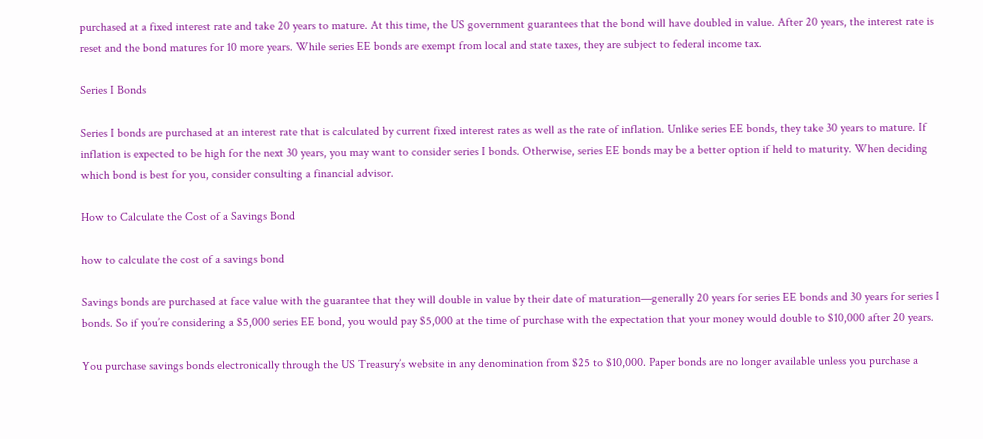purchased at a fixed interest rate and take 20 years to mature. At this time, the US government guarantees that the bond will have doubled in value. After 20 years, the interest rate is reset and the bond matures for 10 more years. While series EE bonds are exempt from local and state taxes, they are subject to federal income tax.

Series I Bonds

Series I bonds are purchased at an interest rate that is calculated by current fixed interest rates as well as the rate of inflation. Unlike series EE bonds, they take 30 years to mature. If inflation is expected to be high for the next 30 years, you may want to consider series I bonds. Otherwise, series EE bonds may be a better option if held to maturity. When deciding which bond is best for you, consider consulting a financial advisor.

How to Calculate the Cost of a Savings Bond

how to calculate the cost of a savings bond

Savings bonds are purchased at face value with the guarantee that they will double in value by their date of maturation—generally 20 years for series EE bonds and 30 years for series I bonds. So if you’re considering a $5,000 series EE bond, you would pay $5,000 at the time of purchase with the expectation that your money would double to $10,000 after 20 years.

You purchase savings bonds electronically through the US Treasury’s website in any denomination from $25 to $10,000. Paper bonds are no longer available unless you purchase a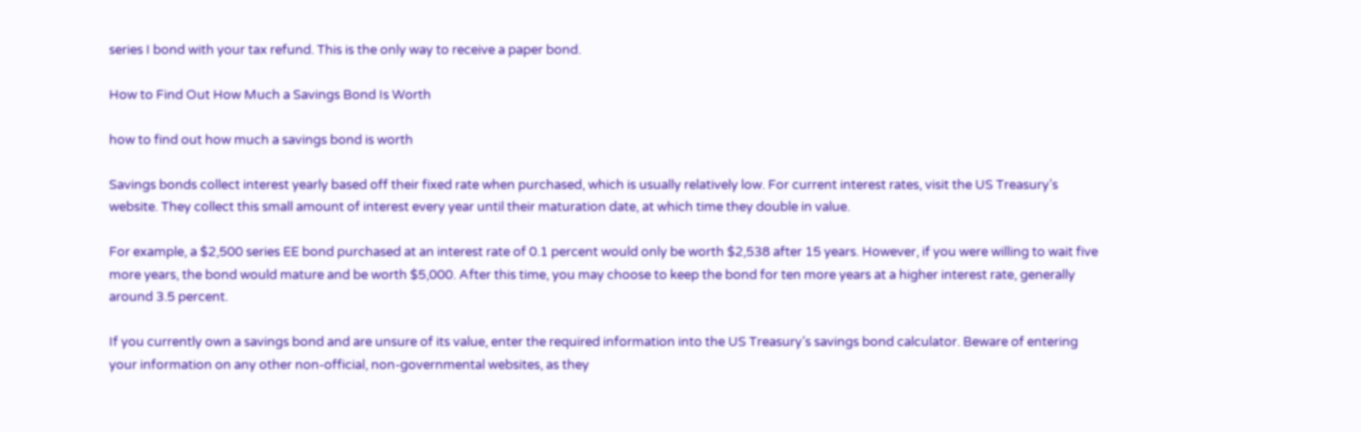series I bond with your tax refund. This is the only way to receive a paper bond.

How to Find Out How Much a Savings Bond Is Worth

how to find out how much a savings bond is worth

Savings bonds collect interest yearly based off their fixed rate when purchased, which is usually relatively low. For current interest rates, visit the US Treasury’s website. They collect this small amount of interest every year until their maturation date, at which time they double in value.

For example, a $2,500 series EE bond purchased at an interest rate of 0.1 percent would only be worth $2,538 after 15 years. However, if you were willing to wait five more years, the bond would mature and be worth $5,000. After this time, you may choose to keep the bond for ten more years at a higher interest rate, generally around 3.5 percent.

If you currently own a savings bond and are unsure of its value, enter the required information into the US Treasury’s savings bond calculator. Beware of entering your information on any other non-official, non-governmental websites, as they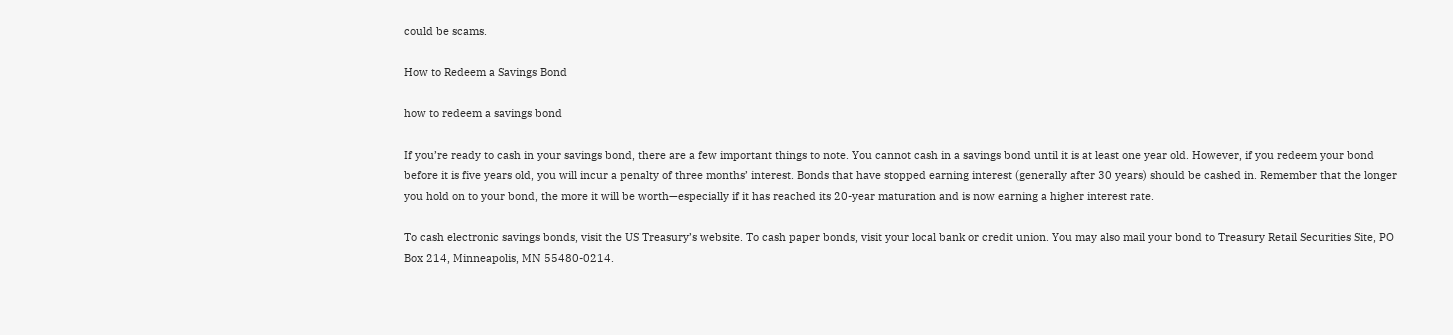could be scams.

How to Redeem a Savings Bond

how to redeem a savings bond

If you’re ready to cash in your savings bond, there are a few important things to note. You cannot cash in a savings bond until it is at least one year old. However, if you redeem your bond before it is five years old, you will incur a penalty of three months’ interest. Bonds that have stopped earning interest (generally after 30 years) should be cashed in. Remember that the longer you hold on to your bond, the more it will be worth—especially if it has reached its 20-year maturation and is now earning a higher interest rate.

To cash electronic savings bonds, visit the US Treasury’s website. To cash paper bonds, visit your local bank or credit union. You may also mail your bond to Treasury Retail Securities Site, PO Box 214, Minneapolis, MN 55480-0214.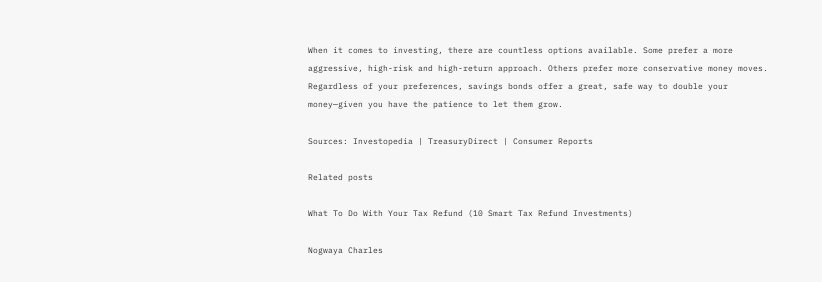When it comes to investing, there are countless options available. Some prefer a more aggressive, high-risk and high-return approach. Others prefer more conservative money moves. Regardless of your preferences, savings bonds offer a great, safe way to double your money—given you have the patience to let them grow.

Sources: Investopedia | TreasuryDirect | Consumer Reports

Related posts

What To Do With Your Tax Refund (10 Smart Tax Refund Investments)

Nogwaya Charles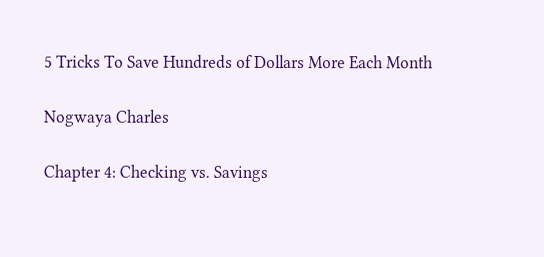5 Tricks To Save Hundreds of Dollars More Each Month

Nogwaya Charles

Chapter 4: Checking vs. Savings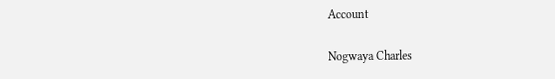Account

Nogwaya Charles